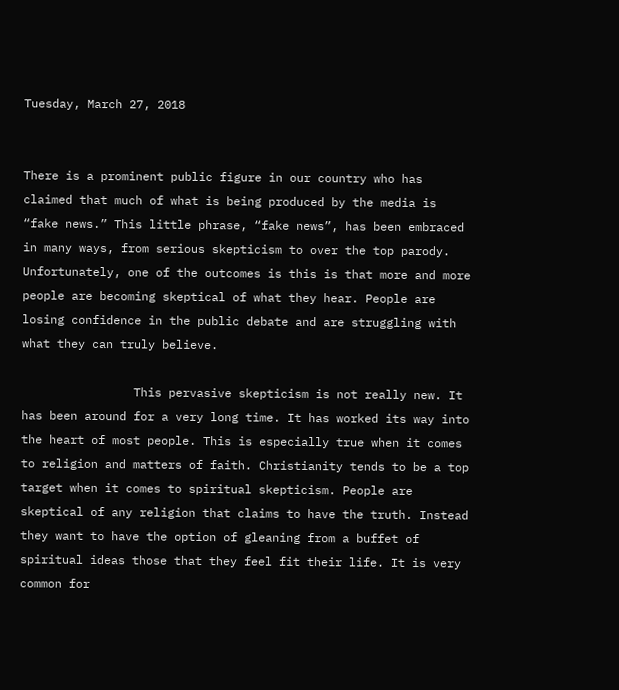Tuesday, March 27, 2018


There is a prominent public figure in our country who has claimed that much of what is being produced by the media is “fake news.” This little phrase, “fake news”, has been embraced in many ways, from serious skepticism to over the top parody. Unfortunately, one of the outcomes is this is that more and more people are becoming skeptical of what they hear. People are losing confidence in the public debate and are struggling with what they can truly believe.

                This pervasive skepticism is not really new. It has been around for a very long time. It has worked its way into the heart of most people. This is especially true when it comes to religion and matters of faith. Christianity tends to be a top target when it comes to spiritual skepticism. People are skeptical of any religion that claims to have the truth. Instead they want to have the option of gleaning from a buffet of spiritual ideas those that they feel fit their life. It is very common for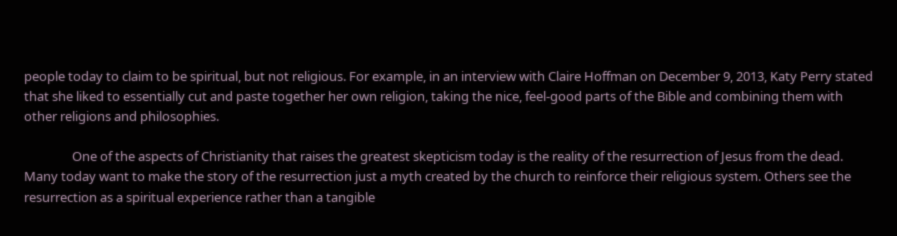people today to claim to be spiritual, but not religious. For example, in an interview with Claire Hoffman on December 9, 2013, Katy Perry stated that she liked to essentially cut and paste together her own religion, taking the nice, feel-good parts of the Bible and combining them with other religions and philosophies.

                One of the aspects of Christianity that raises the greatest skepticism today is the reality of the resurrection of Jesus from the dead. Many today want to make the story of the resurrection just a myth created by the church to reinforce their religious system. Others see the resurrection as a spiritual experience rather than a tangible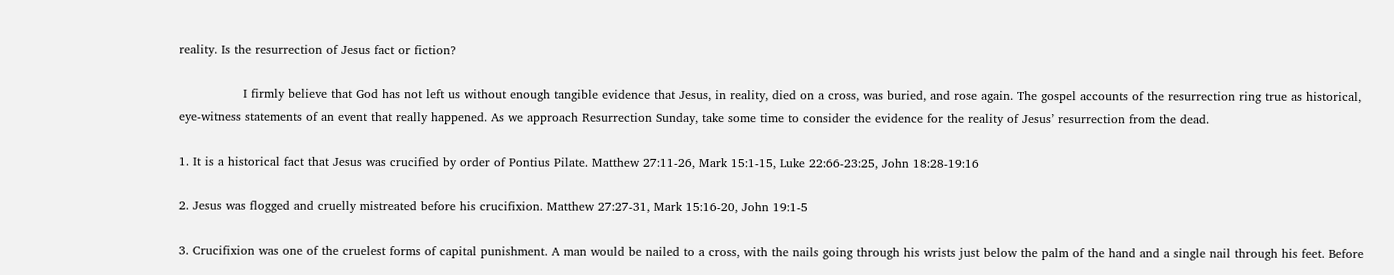reality. Is the resurrection of Jesus fact or fiction?

                I firmly believe that God has not left us without enough tangible evidence that Jesus, in reality, died on a cross, was buried, and rose again. The gospel accounts of the resurrection ring true as historical, eye-witness statements of an event that really happened. As we approach Resurrection Sunday, take some time to consider the evidence for the reality of Jesus’ resurrection from the dead.

1. It is a historical fact that Jesus was crucified by order of Pontius Pilate. Matthew 27:11-26, Mark 15:1-15, Luke 22:66-23:25, John 18:28-19:16

2. Jesus was flogged and cruelly mistreated before his crucifixion. Matthew 27:27-31, Mark 15:16-20, John 19:1-5

3. Crucifixion was one of the cruelest forms of capital punishment. A man would be nailed to a cross, with the nails going through his wrists just below the palm of the hand and a single nail through his feet. Before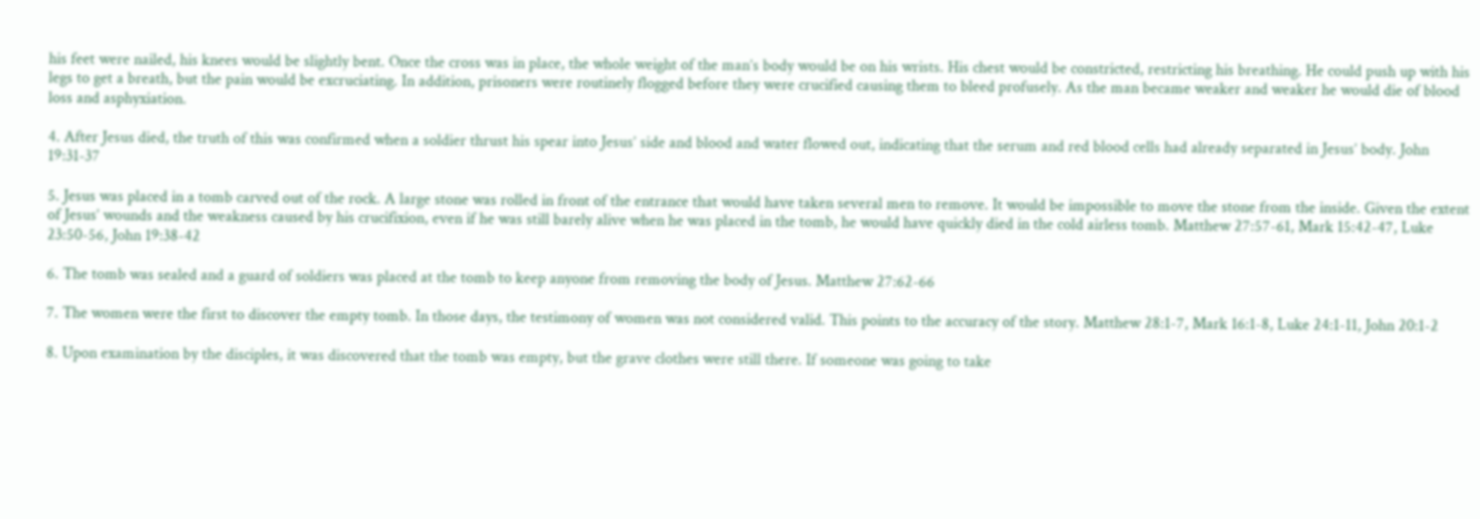his feet were nailed, his knees would be slightly bent. Once the cross was in place, the whole weight of the man’s body would be on his wrists. His chest would be constricted, restricting his breathing. He could push up with his legs to get a breath, but the pain would be excruciating. In addition, prisoners were routinely flogged before they were crucified causing them to bleed profusely. As the man became weaker and weaker he would die of blood loss and asphyxiation.

4. After Jesus died, the truth of this was confirmed when a soldier thrust his spear into Jesus’ side and blood and water flowed out, indicating that the serum and red blood cells had already separated in Jesus’ body. John 19:31-37

5. Jesus was placed in a tomb carved out of the rock. A large stone was rolled in front of the entrance that would have taken several men to remove. It would be impossible to move the stone from the inside. Given the extent of Jesus’ wounds and the weakness caused by his crucifixion, even if he was still barely alive when he was placed in the tomb, he would have quickly died in the cold airless tomb. Matthew 27:57-61, Mark 15:42-47, Luke 23:50-56, John 19:38-42

6. The tomb was sealed and a guard of soldiers was placed at the tomb to keep anyone from removing the body of Jesus. Matthew 27:62-66

7. The women were the first to discover the empty tomb. In those days, the testimony of women was not considered valid. This points to the accuracy of the story. Matthew 28:1-7, Mark 16:1-8, Luke 24:1-11, John 20:1-2

8. Upon examination by the disciples, it was discovered that the tomb was empty, but the grave clothes were still there. If someone was going to take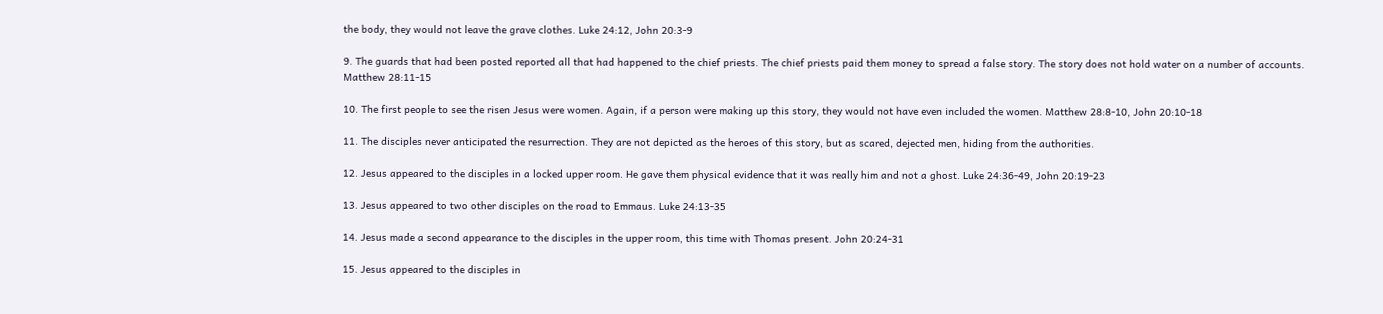the body, they would not leave the grave clothes. Luke 24:12, John 20:3-9

9. The guards that had been posted reported all that had happened to the chief priests. The chief priests paid them money to spread a false story. The story does not hold water on a number of accounts.
Matthew 28:11-15

10. The first people to see the risen Jesus were women. Again, if a person were making up this story, they would not have even included the women. Matthew 28:8-10, John 20:10-18

11. The disciples never anticipated the resurrection. They are not depicted as the heroes of this story, but as scared, dejected men, hiding from the authorities.

12. Jesus appeared to the disciples in a locked upper room. He gave them physical evidence that it was really him and not a ghost. Luke 24:36-49, John 20:19-23

13. Jesus appeared to two other disciples on the road to Emmaus. Luke 24:13-35

14. Jesus made a second appearance to the disciples in the upper room, this time with Thomas present. John 20:24-31

15. Jesus appeared to the disciples in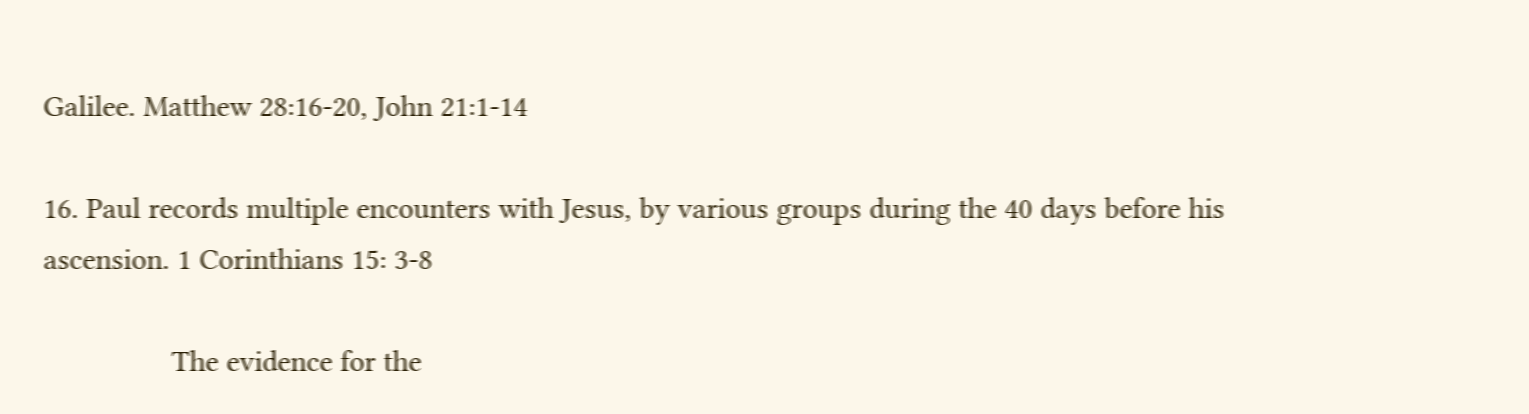Galilee. Matthew 28:16-20, John 21:1-14

16. Paul records multiple encounters with Jesus, by various groups during the 40 days before his ascension. 1 Corinthians 15: 3-8

                The evidence for the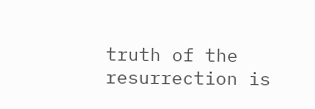truth of the resurrection is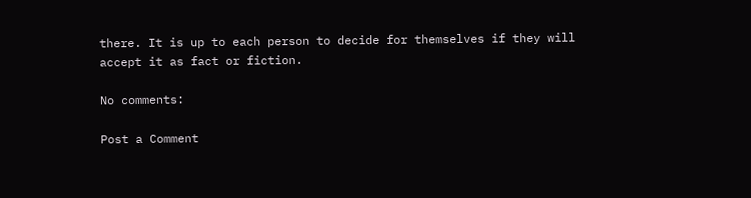there. It is up to each person to decide for themselves if they will accept it as fact or fiction.

No comments:

Post a Comment